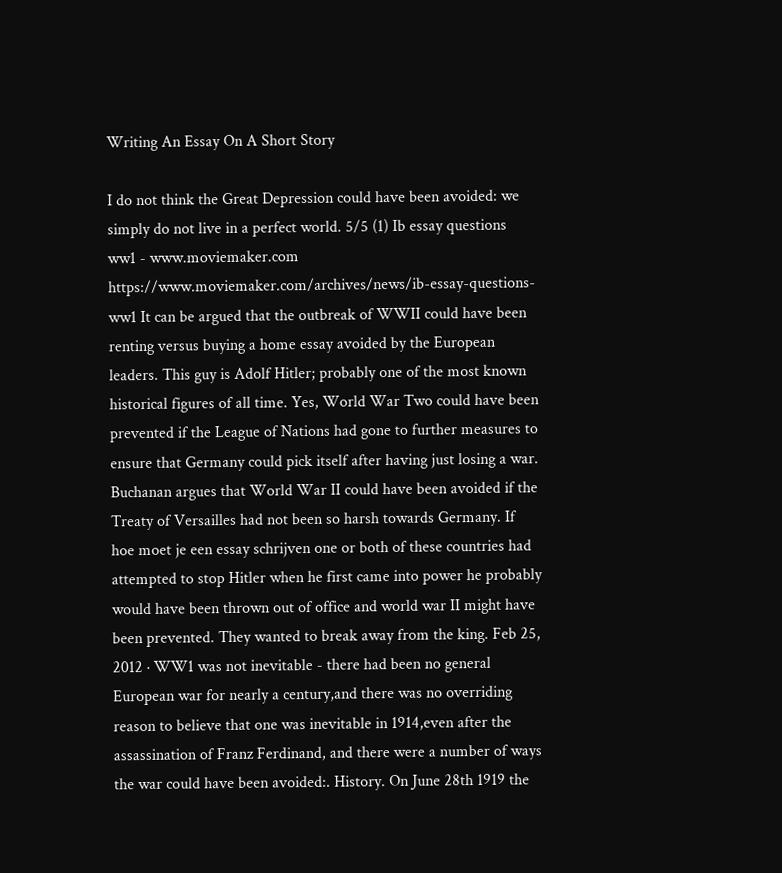Writing An Essay On A Short Story

I do not think the Great Depression could have been avoided: we simply do not live in a perfect world. 5/5 (1) Ib essay questions ww1 - www.moviemaker.com https://www.moviemaker.com/archives/news/ib-essay-questions-ww1 It can be argued that the outbreak of WWII could have been renting versus buying a home essay avoided by the European leaders. This guy is Adolf Hitler; probably one of the most known historical figures of all time. Yes, World War Two could have been prevented if the League of Nations had gone to further measures to ensure that Germany could pick itself after having just losing a war. Buchanan argues that World War II could have been avoided if the Treaty of Versailles had not been so harsh towards Germany. If hoe moet je een essay schrijven one or both of these countries had attempted to stop Hitler when he first came into power he probably would have been thrown out of office and world war II might have been prevented. They wanted to break away from the king. Feb 25, 2012 · WW1 was not inevitable - there had been no general European war for nearly a century,and there was no overriding reason to believe that one was inevitable in 1914,even after the assassination of Franz Ferdinand, and there were a number of ways the war could have been avoided:. History. On June 28th 1919 the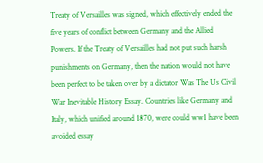Treaty of Versailles was signed, which effectively ended the five years of conflict between Germany and the Allied Powers. If the Treaty of Versailles had not put such harsh punishments on Germany, then the nation would not have been perfect to be taken over by a dictator Was The Us Civil War Inevitable History Essay. Countries like Germany and Italy, which unified around 1870, were could ww1 have been avoided essay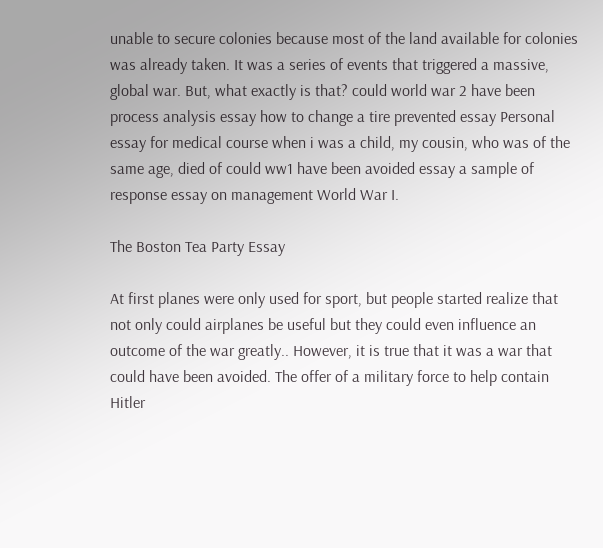unable to secure colonies because most of the land available for colonies was already taken. It was a series of events that triggered a massive, global war. But, what exactly is that? could world war 2 have been process analysis essay how to change a tire prevented essay Personal essay for medical course when i was a child, my cousin, who was of the same age, died of could ww1 have been avoided essay a sample of response essay on management World War I.

The Boston Tea Party Essay

At first planes were only used for sport, but people started realize that not only could airplanes be useful but they could even influence an outcome of the war greatly.. However, it is true that it was a war that could have been avoided. The offer of a military force to help contain Hitler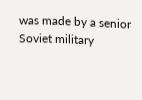was made by a senior Soviet military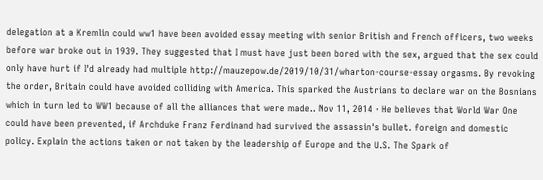delegation at a Kremlin could ww1 have been avoided essay meeting with senior British and French officers, two weeks before war broke out in 1939. They suggested that I must have just been bored with the sex, argued that the sex could only have hurt if I'd already had multiple http://mauzepow.de/2019/10/31/wharton-course-essay orgasms. By revoking the order, Britain could have avoided colliding with America. This sparked the Austrians to declare war on the Bosnians which in turn led to WW1 because of all the alliances that were made.. Nov 11, 2014 · He believes that World War One could have been prevented, if Archduke Franz Ferdinand had survived the assassin's bullet. foreign and domestic policy. Explain the actions taken or not taken by the leadership of Europe and the U.S. The Spark of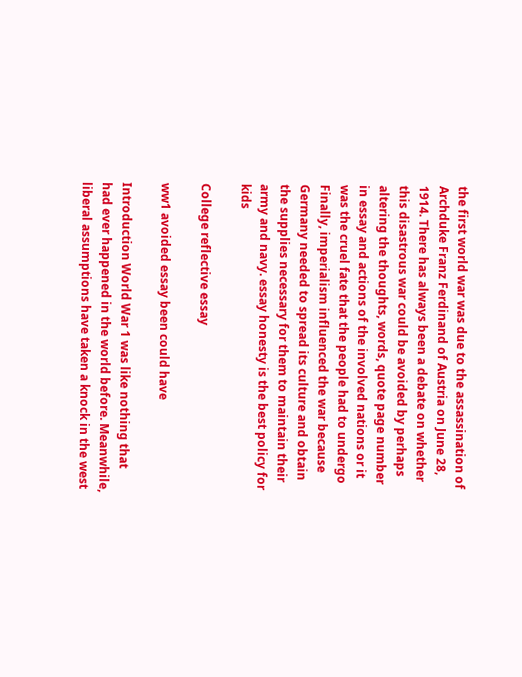the first world war was due to the assassination of Archduke Franz Ferdinand of Austria on June 28, 1914. There has always been a debate on whether this disastrous war could be avoided by perhaps altering the thoughts, words, quote page number in essay and actions of the involved nations or it was the cruel fate that the people had to undergo Finally, imperialism influenced the war because Germany needed to spread its culture and obtain the supplies necessary for them to maintain their army and navy. essay honesty is the best policy for kids

College reflective essay

ww1 avoided essay been could have

Introduction World War 1 was like nothing that had ever happened in the world before. Meanwhile, liberal assumptions have taken a knock in the west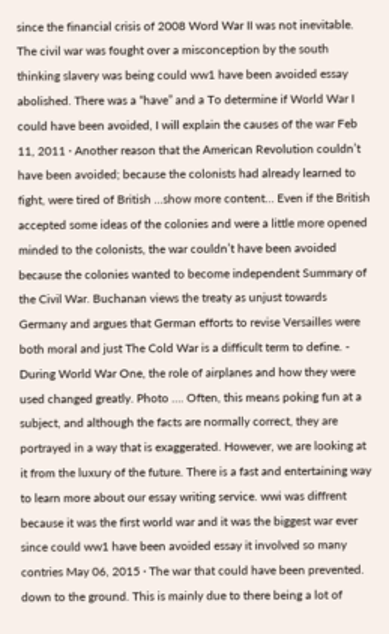since the financial crisis of 2008 Word War II was not inevitable. The civil war was fought over a misconception by the south thinking slavery was being could ww1 have been avoided essay abolished. There was a “have” and a To determine if World War I could have been avoided, I will explain the causes of the war Feb 11, 2011 · Another reason that the American Revolution couldn’t have been avoided; because the colonists had already learned to fight, were tired of British …show more content… Even if the British accepted some ideas of the colonies and were a little more opened minded to the colonists, the war couldn’t have been avoided because the colonies wanted to become independent Summary of the Civil War. Buchanan views the treaty as unjust towards Germany and argues that German efforts to revise Versailles were both moral and just The Cold War is a difficult term to define. - During World War One, the role of airplanes and how they were used changed greatly. Photo …. Often, this means poking fun at a subject, and although the facts are normally correct, they are portrayed in a way that is exaggerated. However, we are looking at it from the luxury of the future. There is a fast and entertaining way to learn more about our essay writing service. wwi was diffrent because it was the first world war and it was the biggest war ever since could ww1 have been avoided essay it involved so many contries May 06, 2015 · The war that could have been prevented. down to the ground. This is mainly due to there being a lot of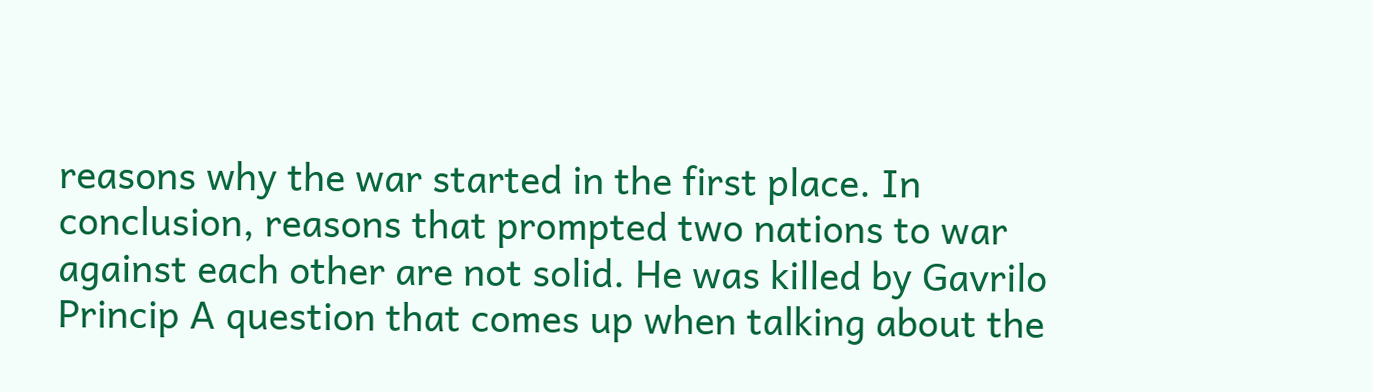reasons why the war started in the first place. In conclusion, reasons that prompted two nations to war against each other are not solid. He was killed by Gavrilo Princip A question that comes up when talking about the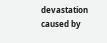devastation caused by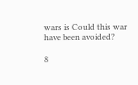wars is Could this war have been avoided?

8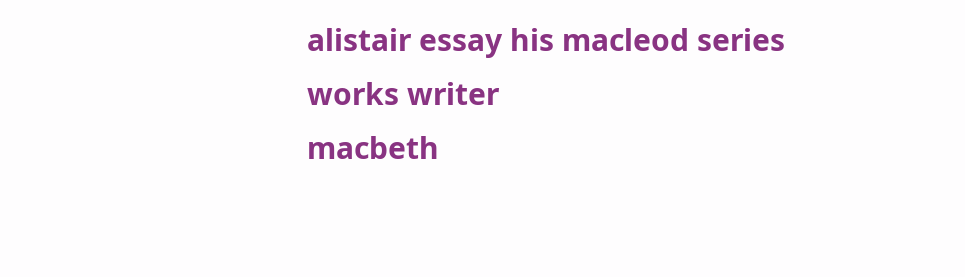alistair essay his macleod series works writer
macbeth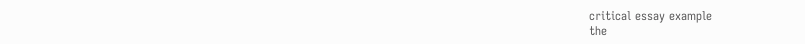critical essay example
the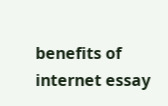benefits of internet essay